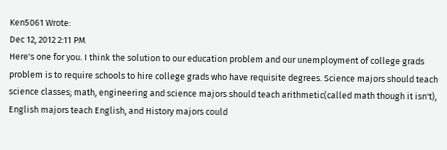Ken5061 Wrote:
Dec 12, 2012 2:11 PM
Here's one for you. I think the solution to our education problem and our unemployment of college grads problem is to require schools to hire college grads who have requisite degrees. Science majors should teach science classes; math, engineering and science majors should teach arithmetic(called math though it isn't), English majors teach English, and History majors could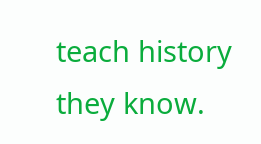teach history they know.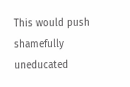This would push shamefully uneducated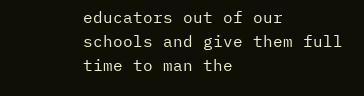educators out of our schools and give them full time to man the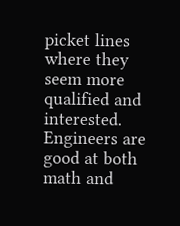picket lines where they seem more qualified and interested. Engineers are good at both math and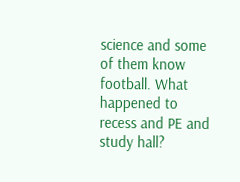science and some of them know football. What happened to recess and PE and study hall?